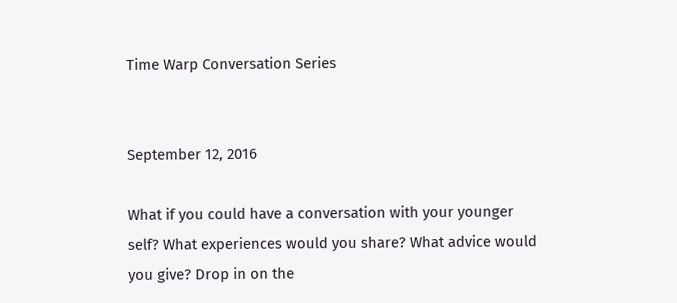Time Warp Conversation Series


September 12, 2016

What if you could have a conversation with your younger self? What experiences would you share? What advice would you give? Drop in on the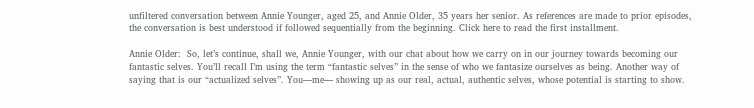unfiltered conversation between Annie Younger, aged 25, and Annie Older, 35 years her senior. As references are made to prior episodes, the conversation is best understood if followed sequentially from the beginning. Click here to read the first installment.

Annie Older:  So, let’s continue, shall we, Annie Younger, with our chat about how we carry on in our journey towards becoming our fantastic selves. You’ll recall I’m using the term “fantastic selves” in the sense of who we fantasize ourselves as being. Another way of saying that is our “actualized selves”. You—me— showing up as our real, actual, authentic selves, whose potential is starting to show.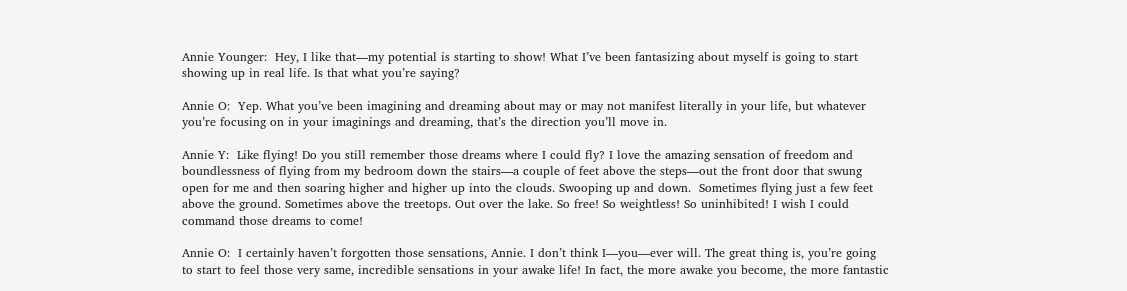Annie Younger:  Hey, I like that—my potential is starting to show! What I’ve been fantasizing about myself is going to start showing up in real life. Is that what you’re saying?

Annie O:  Yep. What you’ve been imagining and dreaming about may or may not manifest literally in your life, but whatever you’re focusing on in your imaginings and dreaming, that’s the direction you’ll move in.

Annie Y:  Like flying! Do you still remember those dreams where I could fly? I love the amazing sensation of freedom and boundlessness of flying from my bedroom down the stairs—a couple of feet above the steps—out the front door that swung open for me and then soaring higher and higher up into the clouds. Swooping up and down.  Sometimes flying just a few feet above the ground. Sometimes above the treetops. Out over the lake. So free! So weightless! So uninhibited! I wish I could command those dreams to come!

Annie O:  I certainly haven’t forgotten those sensations, Annie. I don’t think I—you—ever will. The great thing is, you’re going to start to feel those very same, incredible sensations in your awake life! In fact, the more awake you become, the more fantastic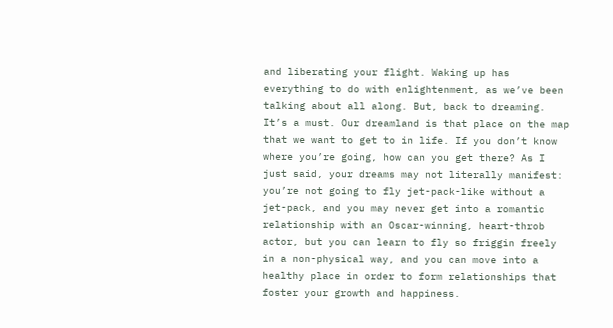and liberating your flight. Waking up has everything to do with enlightenment, as we’ve been talking about all along. But, back to dreaming. It’s a must. Our dreamland is that place on the map that we want to get to in life. If you don’t know where you’re going, how can you get there? As I just said, your dreams may not literally manifest: you’re not going to fly jet-pack-like without a jet-pack, and you may never get into a romantic relationship with an Oscar-winning, heart-throb actor, but you can learn to fly so friggin freely in a non-physical way, and you can move into a healthy place in order to form relationships that foster your growth and happiness.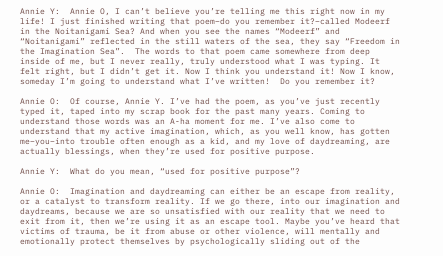Annie Y:  Annie O, I can’t believe you’re telling me this right now in my life! I just finished writing that poem–do you remember it?–called Modeerf in the Noitanigami Sea? And when you see the names “Modeerf” and “Noitanigami” reflected in the still waters of the sea, they say “Freedom in the Imagination Sea”.  The words to that poem came somewhere from deep inside of me, but I never really, truly understood what I was typing. It felt right, but I didn’t get it. Now I think you understand it! Now I know, someday I’m going to understand what I’ve written!  Do you remember it?

Annie O:  Of course, Annie Y. I’ve had the poem, as you’ve just recently typed it, taped into my scrap book for the past many years. Coming to understand those words was an A-ha moment for me. I’ve also come to understand that my active imagination, which, as you well know, has gotten me–you–into trouble often enough as a kid, and my love of daydreaming, are actually blessings, when they’re used for positive purpose.

Annie Y:  What do you mean, “used for positive purpose”?

Annie O:  Imagination and daydreaming can either be an escape from reality, or a catalyst to transform reality. If we go there, into our imagination and daydreams, because we are so unsatisfied with our reality that we need to exit from it, then we’re using it as an escape tool. Maybe you’ve heard that victims of trauma, be it from abuse or other violence, will mentally and emotionally protect themselves by psychologically sliding out of the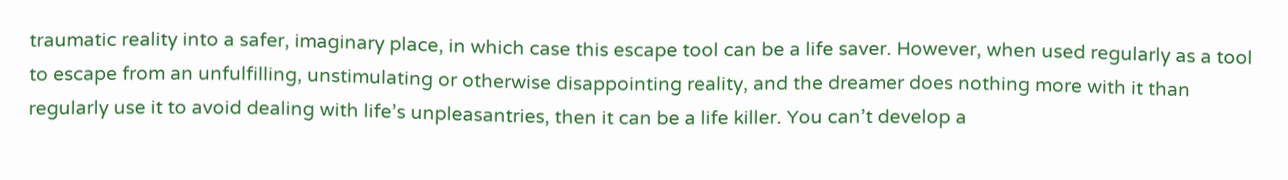traumatic reality into a safer, imaginary place, in which case this escape tool can be a life saver. However, when used regularly as a tool to escape from an unfulfilling, unstimulating or otherwise disappointing reality, and the dreamer does nothing more with it than regularly use it to avoid dealing with life’s unpleasantries, then it can be a life killer. You can’t develop a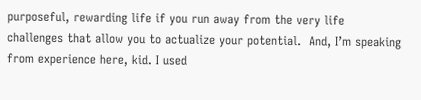purposeful, rewarding life if you run away from the very life challenges that allow you to actualize your potential.  And, I’m speaking from experience here, kid. I used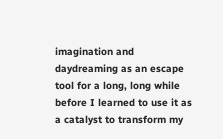imagination and daydreaming as an escape tool for a long, long while before I learned to use it as a catalyst to transform my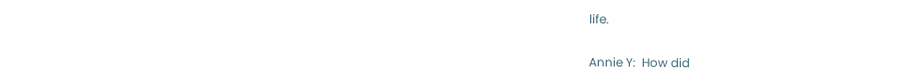life.

Annie Y:  How did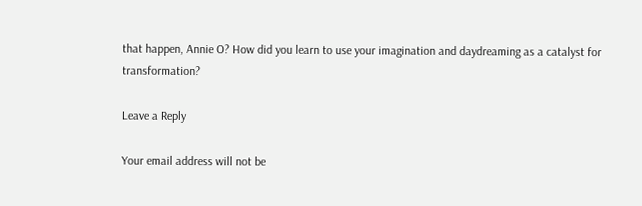that happen, Annie O? How did you learn to use your imagination and daydreaming as a catalyst for transformation?

Leave a Reply

Your email address will not be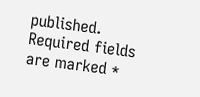published. Required fields are marked *